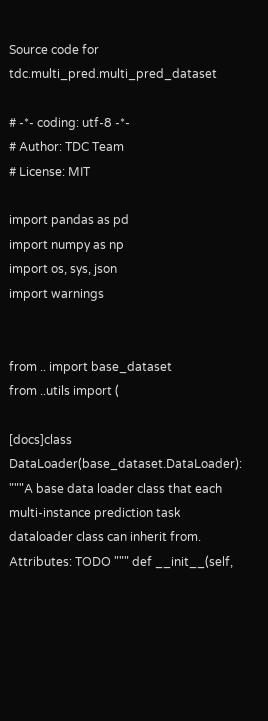Source code for tdc.multi_pred.multi_pred_dataset

# -*- coding: utf-8 -*-
# Author: TDC Team
# License: MIT

import pandas as pd
import numpy as np
import os, sys, json
import warnings


from .. import base_dataset
from ..utils import (

[docs]class DataLoader(base_dataset.DataLoader): """A base data loader class that each multi-instance prediction task dataloader class can inherit from. Attributes: TODO """ def __init__(self,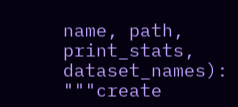name, path, print_stats, dataset_names): """create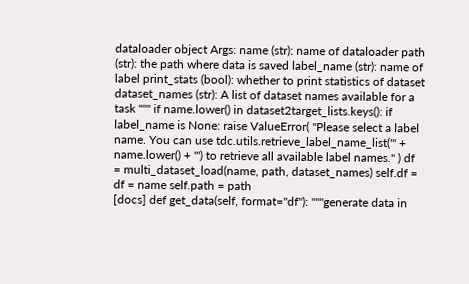dataloader object Args: name (str): name of dataloader path (str): the path where data is saved label_name (str): name of label print_stats (bool): whether to print statistics of dataset dataset_names (str): A list of dataset names available for a task """ if name.lower() in dataset2target_lists.keys(): if label_name is None: raise ValueError( "Please select a label name. You can use tdc.utils.retrieve_label_name_list('" + name.lower() + "') to retrieve all available label names." ) df = multi_dataset_load(name, path, dataset_names) self.df = df = name self.path = path
[docs] def get_data(self, format="df"): """generate data in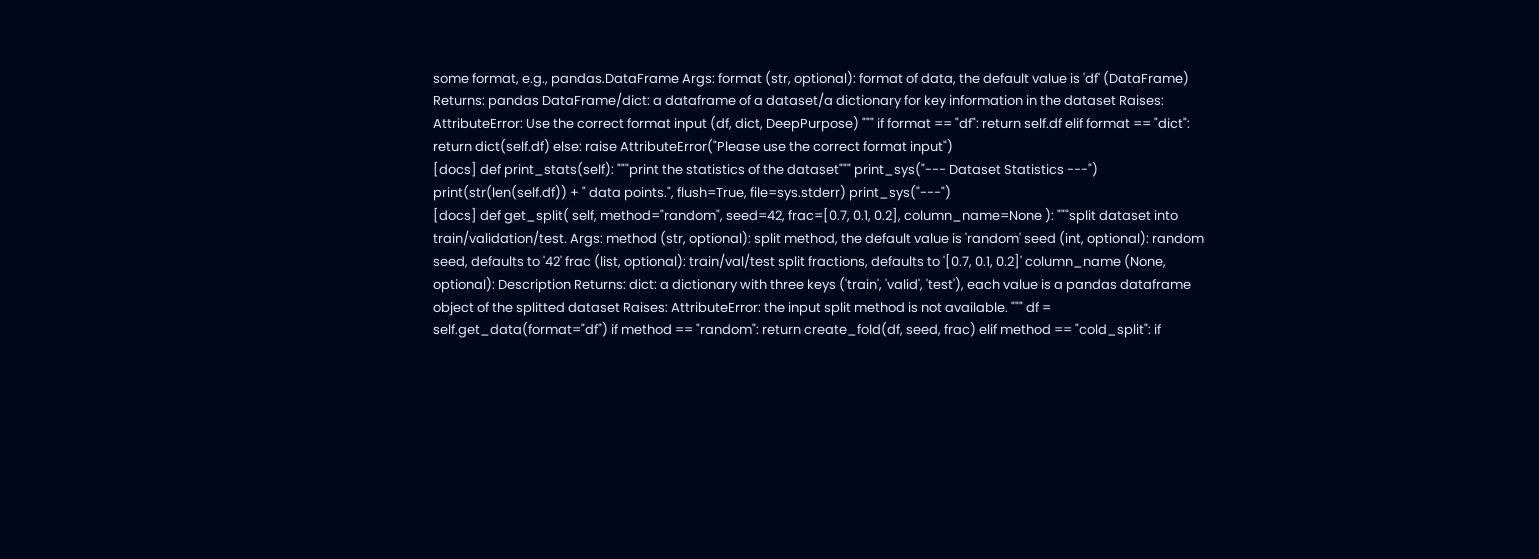some format, e.g., pandas.DataFrame Args: format (str, optional): format of data, the default value is 'df' (DataFrame) Returns: pandas DataFrame/dict: a dataframe of a dataset/a dictionary for key information in the dataset Raises: AttributeError: Use the correct format input (df, dict, DeepPurpose) """ if format == "df": return self.df elif format == "dict": return dict(self.df) else: raise AttributeError("Please use the correct format input")
[docs] def print_stats(self): """print the statistics of the dataset""" print_sys("--- Dataset Statistics ---") print(str(len(self.df)) + " data points.", flush=True, file=sys.stderr) print_sys("---")
[docs] def get_split( self, method="random", seed=42, frac=[0.7, 0.1, 0.2], column_name=None ): """split dataset into train/validation/test. Args: method (str, optional): split method, the default value is 'random' seed (int, optional): random seed, defaults to '42' frac (list, optional): train/val/test split fractions, defaults to '[0.7, 0.1, 0.2]' column_name (None, optional): Description Returns: dict: a dictionary with three keys ('train', 'valid', 'test'), each value is a pandas dataframe object of the splitted dataset Raises: AttributeError: the input split method is not available. """ df = self.get_data(format="df") if method == "random": return create_fold(df, seed, frac) elif method == "cold_split": if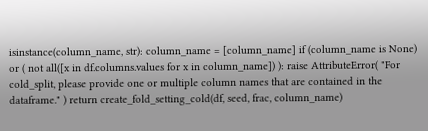isinstance(column_name, str): column_name = [column_name] if (column_name is None) or ( not all([x in df.columns.values for x in column_name]) ): raise AttributeError( "For cold_split, please provide one or multiple column names that are contained in the dataframe." ) return create_fold_setting_cold(df, seed, frac, column_name)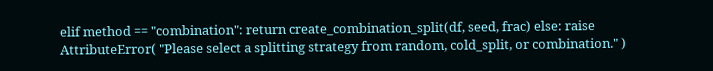elif method == "combination": return create_combination_split(df, seed, frac) else: raise AttributeError( "Please select a splitting strategy from random, cold_split, or combination." )